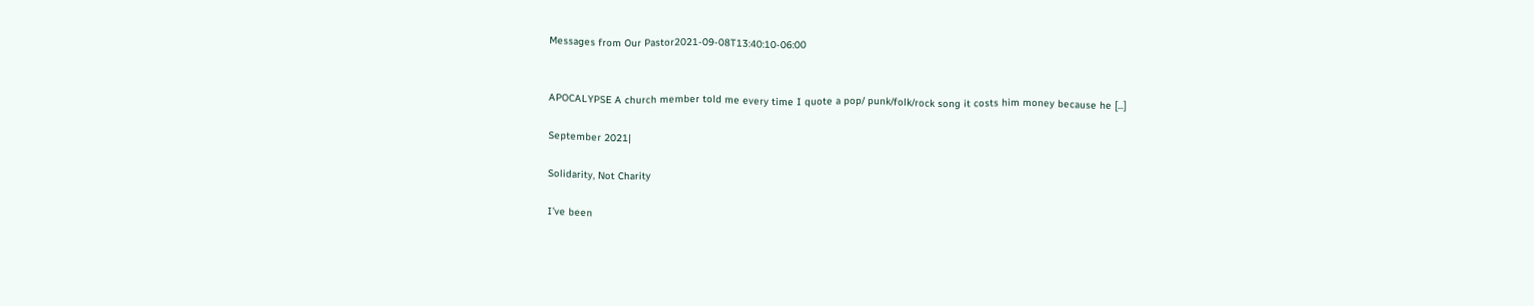Messages from Our Pastor2021-09-08T13:40:10-06:00


APOCALYPSE A church member told me every time I quote a pop/ punk/folk/rock song it costs him money because he [...]

September 2021|

Solidarity, Not Charity

I’ve been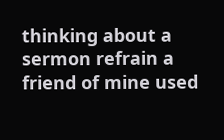thinking about a sermon refrain a friend of mine used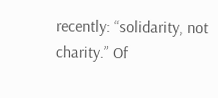recently: “solidarity, not charity.” Of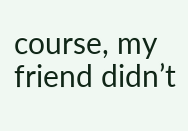course, my friend didn’t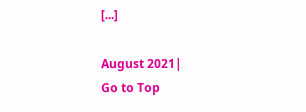[...]

August 2021|
Go to Top